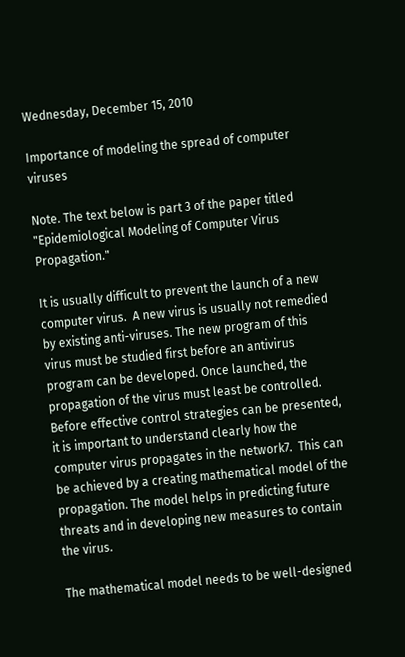Wednesday, December 15, 2010

Importance of modeling the spread of computer viruses

Note. The text below is part 3 of the paper titled "Epidemiological Modeling of Computer Virus Propagation."

It is usually difficult to prevent the launch of a new computer virus.  A new virus is usually not remedied by existing anti-viruses. The new program of this virus must be studied first before an antivirus program can be developed. Once launched, the propagation of the virus must least be controlled. Before effective control strategies can be presented, it is important to understand clearly how the computer virus propagates in the network7.  This can be achieved by a creating mathematical model of the propagation. The model helps in predicting future threats and in developing new measures to contain the virus.

The mathematical model needs to be well-designed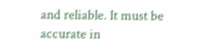and reliable. It must be accurate in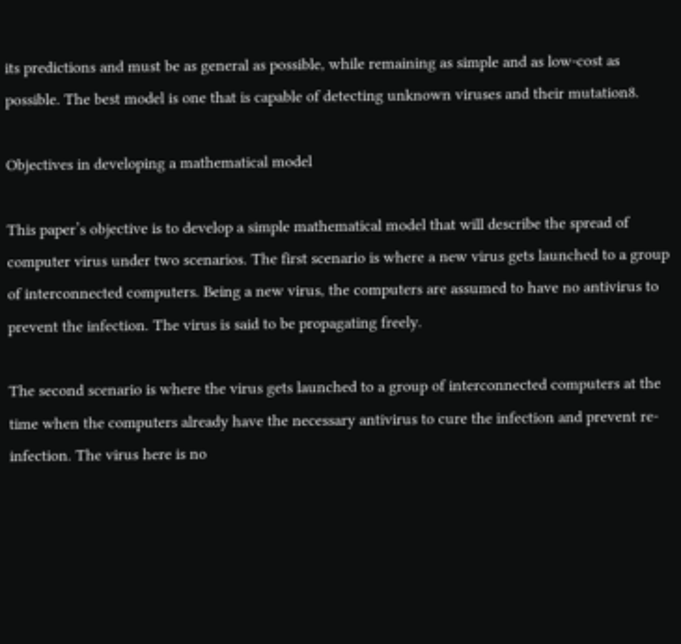its predictions and must be as general as possible, while remaining as simple and as low-cost as possible. The best model is one that is capable of detecting unknown viruses and their mutation8.

Objectives in developing a mathematical model

This paper’s objective is to develop a simple mathematical model that will describe the spread of computer virus under two scenarios. The first scenario is where a new virus gets launched to a group of interconnected computers. Being a new virus, the computers are assumed to have no antivirus to prevent the infection. The virus is said to be propagating freely.

The second scenario is where the virus gets launched to a group of interconnected computers at the time when the computers already have the necessary antivirus to cure the infection and prevent re-infection. The virus here is no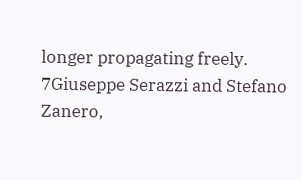longer propagating freely.
7Giuseppe Serazzi and Stefano Zanero,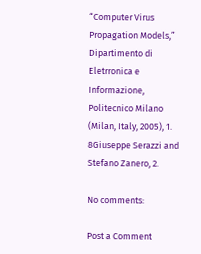“Computer Virus Propagation Models,” Dipartimento di Eletrronica e Informazione, Politecnico Milano (Milan, Italy, 2005), 1.
8Giuseppe Serazzi and Stefano Zanero, 2.

No comments:

Post a Comment